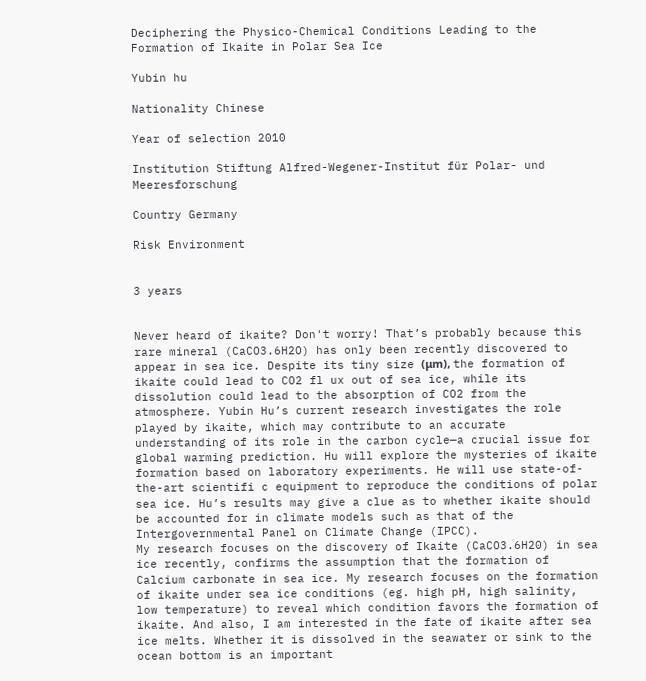Deciphering the Physico-Chemical Conditions Leading to the Formation of Ikaite in Polar Sea Ice

Yubin hu

Nationality Chinese

Year of selection 2010

Institution Stiftung Alfred-Wegener-Institut für Polar- und Meeresforschung

Country Germany

Risk Environment


3 years


Never heard of ikaite? Don't worry! That’s probably because this rare mineral (CaCO3.6H2O) has only been recently discovered to appear in sea ice. Despite its tiny size (μm), the formation of ikaite could lead to CO2 fl ux out of sea ice, while its dissolution could lead to the absorption of CO2 from the atmosphere. Yubin Hu’s current research investigates the role played by ikaite, which may contribute to an accurate understanding of its role in the carbon cycle—a crucial issue for global warming prediction. Hu will explore the mysteries of ikaite formation based on laboratory experiments. He will use state-of-the-art scientifi c equipment to reproduce the conditions of polar sea ice. Hu’s results may give a clue as to whether ikaite should be accounted for in climate models such as that of the Intergovernmental Panel on Climate Change (IPCC).
My research focuses on the discovery of Ikaite (CaCO3.6H20) in sea ice recently, confirms the assumption that the formation of Calcium carbonate in sea ice. My research focuses on the formation of ikaite under sea ice conditions (eg. high pH, high salinity, low temperature) to reveal which condition favors the formation of ikaite. And also, I am interested in the fate of ikaite after sea ice melts. Whether it is dissolved in the seawater or sink to the ocean bottom is an important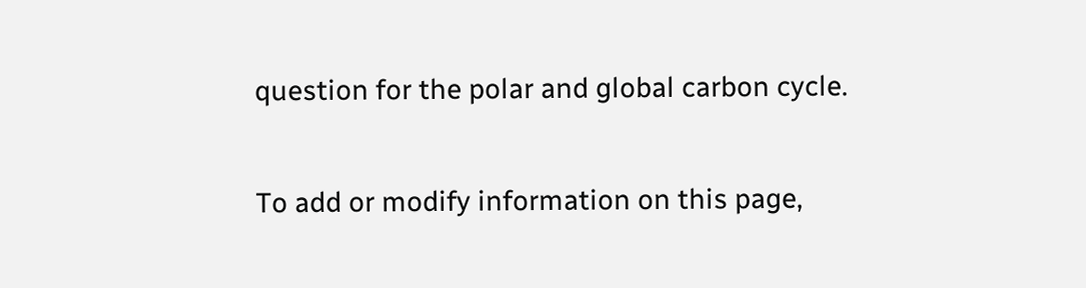question for the polar and global carbon cycle.

To add or modify information on this page,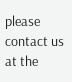please contact us at the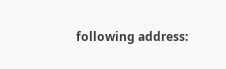following address: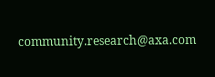community.research@axa.com